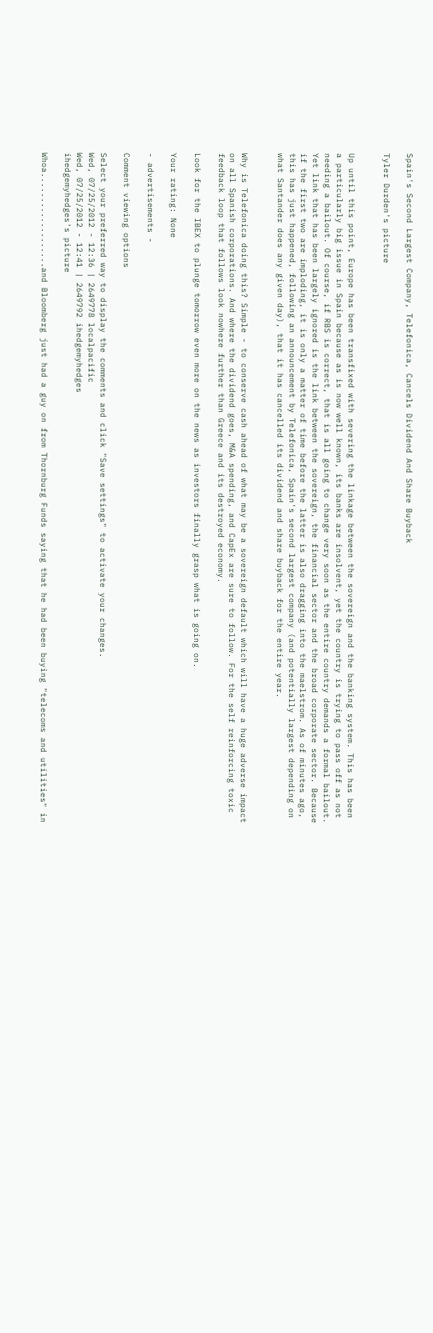Spain's Second Largest Company, Telefonica, Cancels Dividend And Share Buyback

Tyler Durden's picture


Up until this point, Europe has been transfixed with severing the linkage between the sovereign and the banking system. This has been a particularly big issue in Spain because as is now well known, its banks are insolvent, yet the country is trying to pass off as not needing a bailout. Of course, if RBS is correct, that is all going to change very soon as the entire country demands a formal bailout. Yet link that has been largely ignored is the link between the sovereign, the financial sector and the broad corporate sector. Because if the first two are imploding, it is only a matter of time before the latter is also dragging into the maelstrom. As of minutes ago, this has just happened, following an announcement by Telefonica, Spain's second largest company (and potentially largest depending on what Santander does any given day), that it has cancelled its dividend and share buyback for the entire year.


Why is Telefonica doing this? Simple - to conserve cash ahead of what may be a sovereign default which will have a huge adverse impact on all Spanish corporations. And where the dividend goes, M&A spending, and CapEx are sure to follow. For the self reinforcing toxic feedback loop that follows look nowhere further than Greece and its destroyed economy.

Look for the IBEX to plunge tomorrow even more on the news as investors finally grasp what is going on.

Your rating: None

- advertisements -

Comment viewing options

Select your preferred way to display the comments and click "Save settings" to activate your changes.
Wed, 07/25/2012 - 12:36 | 2649778 localpacific
Wed, 07/25/2012 - 12:41 | 2649792 ihedgemyhedges
ihedgemyhedges's picture

Whoa...................and Bloomberg just had a guy on from Thornburg Funds saying that he had been buying "telecoms and utilities" in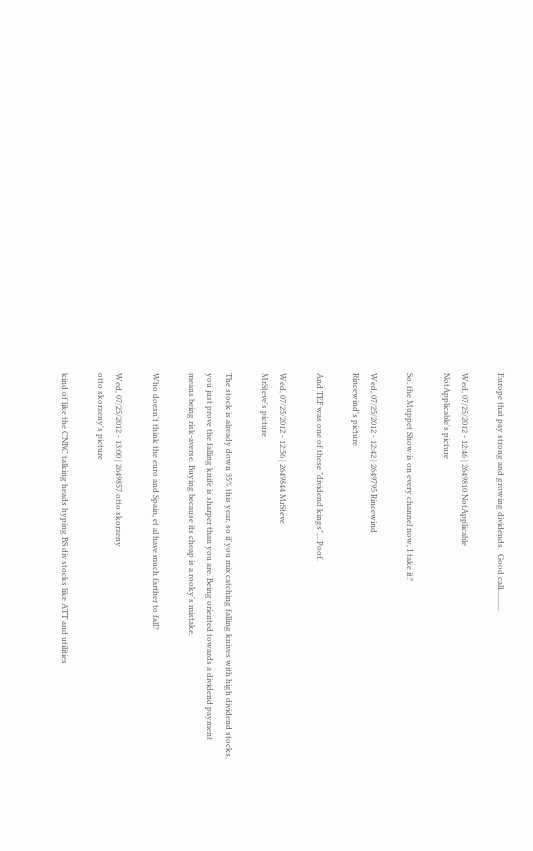Europe that pay strong and growing dividends.  Good call...........

Wed, 07/25/2012 - 12:46 | 2649810 NotApplicable
NotApplicable's picture

So, the Muppet Show is on every channel now, I take it?

Wed, 07/25/2012 - 12:42 | 2649795 Rincewind
Rincewind's picture

And TEF was one of these "dividend kings"... Poof.

Wed, 07/25/2012 - 12:56 | 2649844 MrSteve
MrSteve's picture

The stock is already down 35% this year, so if you mix catching falling knives with high dividend stocks, you just prove the falling knife is sharper than you are. Being oriented towards a dividend payment means being risk-averse. Buying because its cheap is a rooky's mistake.

Who doesn't think the euro and Spain, et al have much farther to fall?

Wed, 07/25/2012 - 13:00 | 2649857 otto skorzeny
otto skorzeny's picture

kind of like the CNBC talking heads hyping BS div stocks like ATT and utilities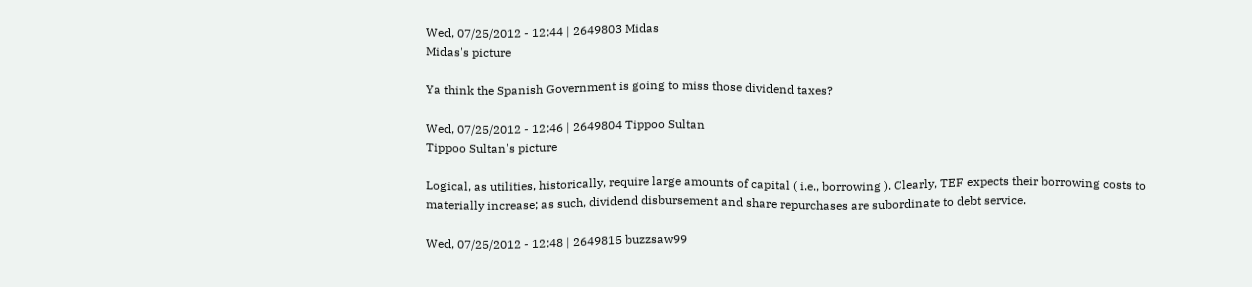Wed, 07/25/2012 - 12:44 | 2649803 Midas
Midas's picture

Ya think the Spanish Government is going to miss those dividend taxes?

Wed, 07/25/2012 - 12:46 | 2649804 Tippoo Sultan
Tippoo Sultan's picture

Logical, as utilities, historically, require large amounts of capital ( i.e., borrowing ). Clearly, TEF expects their borrowing costs to materially increase; as such, dividend disbursement and share repurchases are subordinate to debt service.

Wed, 07/25/2012 - 12:48 | 2649815 buzzsaw99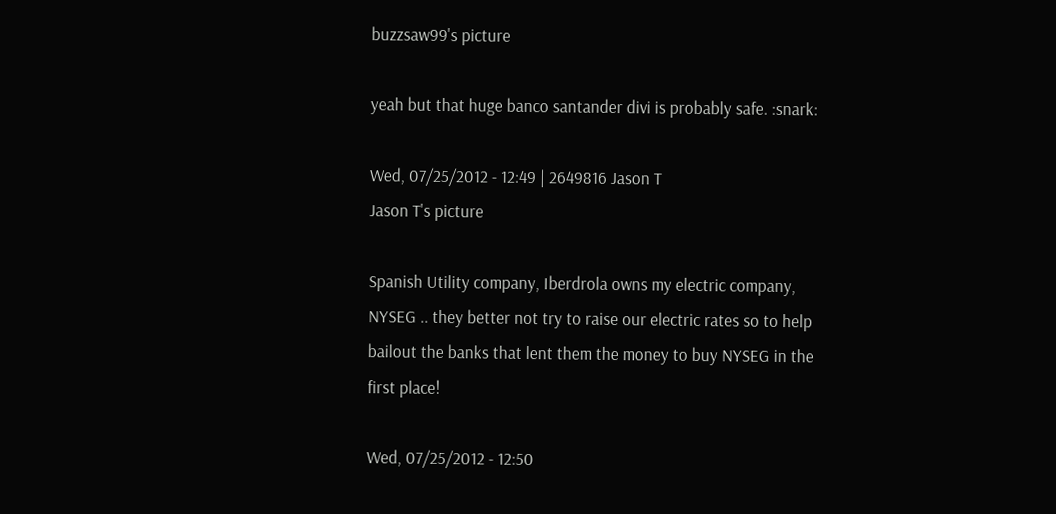buzzsaw99's picture

yeah but that huge banco santander divi is probably safe. :snark:

Wed, 07/25/2012 - 12:49 | 2649816 Jason T
Jason T's picture

Spanish Utility company, Iberdrola owns my electric company, NYSEG .. they better not try to raise our electric rates so to help bailout the banks that lent them the money to buy NYSEG in the first place!

Wed, 07/25/2012 - 12:50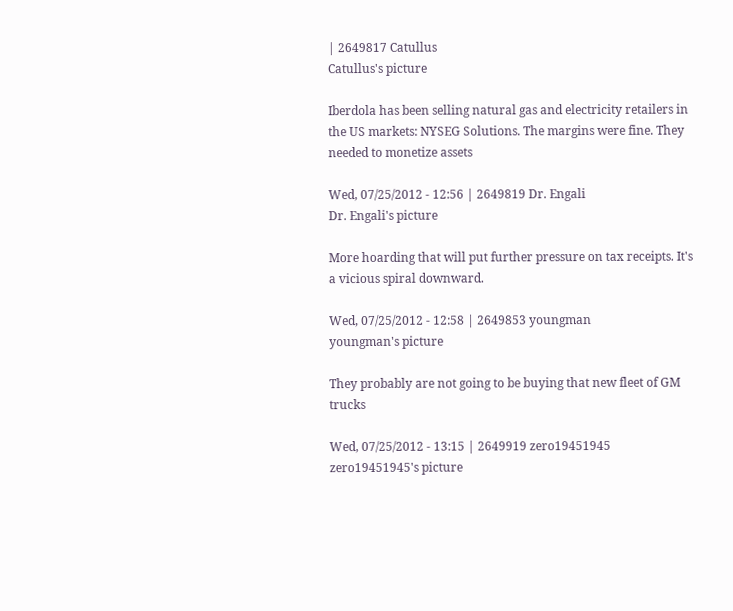| 2649817 Catullus
Catullus's picture

Iberdola has been selling natural gas and electricity retailers in the US markets: NYSEG Solutions. The margins were fine. They needed to monetize assets

Wed, 07/25/2012 - 12:56 | 2649819 Dr. Engali
Dr. Engali's picture

More hoarding that will put further pressure on tax receipts. It's a vicious spiral downward.

Wed, 07/25/2012 - 12:58 | 2649853 youngman
youngman's picture

They probably are not going to be buying that new fleet of GM trucks

Wed, 07/25/2012 - 13:15 | 2649919 zero19451945
zero19451945's picture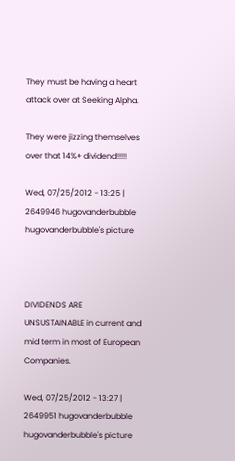They must be having a heart attack over at Seeking Alpha.

They were jizzing themselves over that 14%+ dividend!!!!!

Wed, 07/25/2012 - 13:25 | 2649946 hugovanderbubble
hugovanderbubble's picture



DIVIDENDS ARE UNSUSTAINABLE in current and mid term in most of European Companies.

Wed, 07/25/2012 - 13:27 | 2649951 hugovanderbubble
hugovanderbubble's picture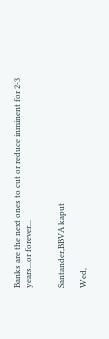Banks are the next ones to cut or reduce inminent for 2-3 years...or forever...


Santander,BBVA kaput

Wed,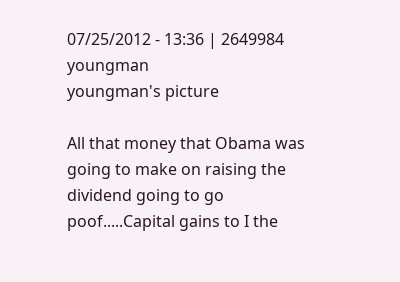07/25/2012 - 13:36 | 2649984 youngman
youngman's picture

All that money that Obama was going to make on raising the dividend going to go poof.....Capital gains to I the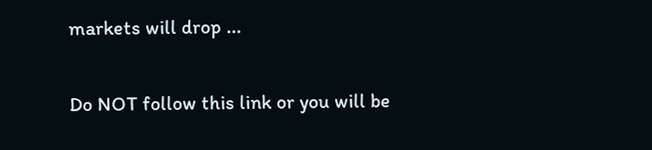markets will drop ...

Do NOT follow this link or you will be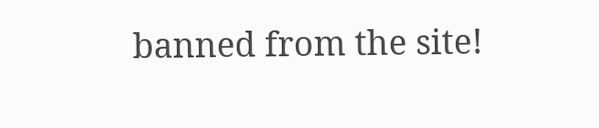banned from the site!